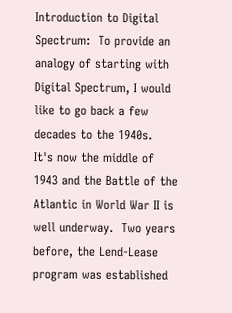Introduction to Digital Spectrum:  To provide an analogy of starting with Digital Spectrum, I would like to go back a few decades to the 1940s.  It's now the middle of 1943 and the Battle of the Atlantic in World War II is well underway.  Two years before, the Lend-Lease program was established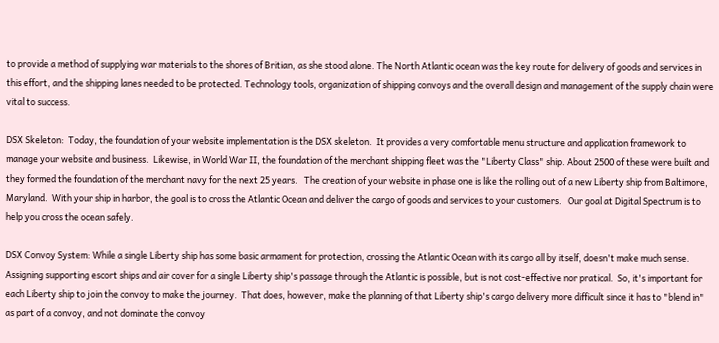to provide a method of supplying war materials to the shores of Britian, as she stood alone. The North Atlantic ocean was the key route for delivery of goods and services in this effort, and the shipping lanes needed to be protected. Technology tools, organization of shipping convoys and the overall design and management of the supply chain were vital to success.

DSX Skeleton:  Today, the foundation of your website implementation is the DSX skeleton.  It provides a very comfortable menu structure and application framework to manage your website and business.  Likewise, in World War II, the foundation of the merchant shipping fleet was the "Liberty Class" ship. About 2500 of these were built and they formed the foundation of the merchant navy for the next 25 years.   The creation of your website in phase one is like the rolling out of a new Liberty ship from Baltimore, Maryland.  With your ship in harbor, the goal is to cross the Atlantic Ocean and deliver the cargo of goods and services to your customers.   Our goal at Digital Spectrum is to help you cross the ocean safely.

DSX Convoy System: While a single Liberty ship has some basic armament for protection, crossing the Atlantic Ocean with its cargo all by itself, doesn't make much sense.  Assigning supporting escort ships and air cover for a single Liberty ship's passage through the Atlantic is possible, but is not cost-effective nor pratical.  So, it's important for each Liberty ship to join the convoy to make the journey.  That does, however, make the planning of that Liberty ship's cargo delivery more difficult since it has to "blend in" as part of a convoy, and not dominate the convoy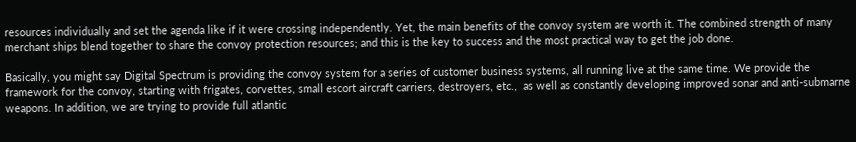resources individually and set the agenda like if it were crossing independently. Yet, the main benefits of the convoy system are worth it. The combined strength of many merchant ships blend together to share the convoy protection resources; and this is the key to success and the most practical way to get the job done.

Basically, you might say Digital Spectrum is providing the convoy system for a series of customer business systems, all running live at the same time. We provide the framework for the convoy, starting with frigates, corvettes, small escort aircraft carriers, destroyers, etc.,  as well as constantly developing improved sonar and anti-submarne weapons. In addition, we are trying to provide full atlantic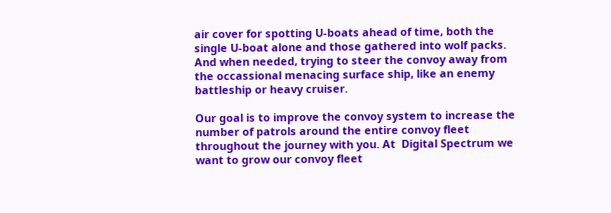air cover for spotting U-boats ahead of time, both the single U-boat alone and those gathered into wolf packs. And when needed, trying to steer the convoy away from the occassional menacing surface ship, like an enemy battleship or heavy cruiser.

Our goal is to improve the convoy system to increase the number of patrols around the entire convoy fleet throughout the journey with you. At  Digital Spectrum we want to grow our convoy fleet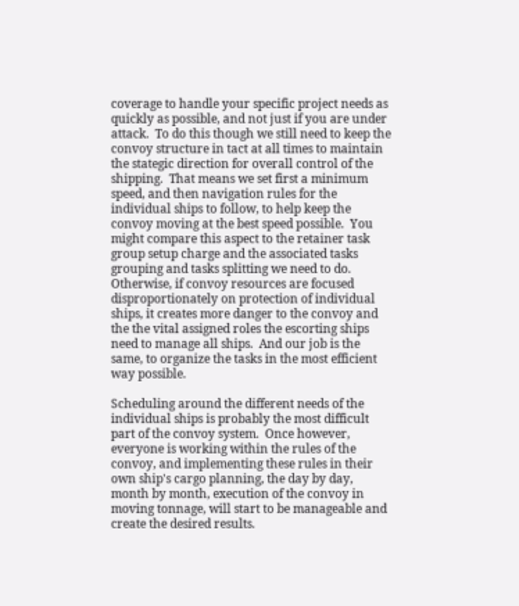coverage to handle your specific project needs as quickly as possible, and not just if you are under attack.  To do this though we still need to keep the convoy structure in tact at all times to maintain the stategic direction for overall control of the shipping.  That means we set first a minimum speed, and then navigation rules for the individual ships to follow, to help keep the convoy moving at the best speed possible.  You might compare this aspect to the retainer task group setup charge and the associated tasks grouping and tasks splitting we need to do.  Otherwise, if convoy resources are focused disproportionately on protection of individual ships, it creates more danger to the convoy and the the vital assigned roles the escorting ships need to manage all ships.  And our job is the same, to organize the tasks in the most efficient way possible.

Scheduling around the different needs of the individual ships is probably the most difficult part of the convoy system.  Once however, everyone is working within the rules of the convoy, and implementing these rules in their own ship's cargo planning, the day by day, month by month, execution of the convoy in moving tonnage, will start to be manageable and create the desired results.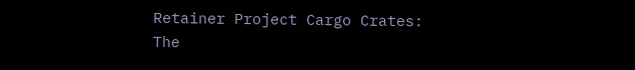Retainer Project Cargo Crates: The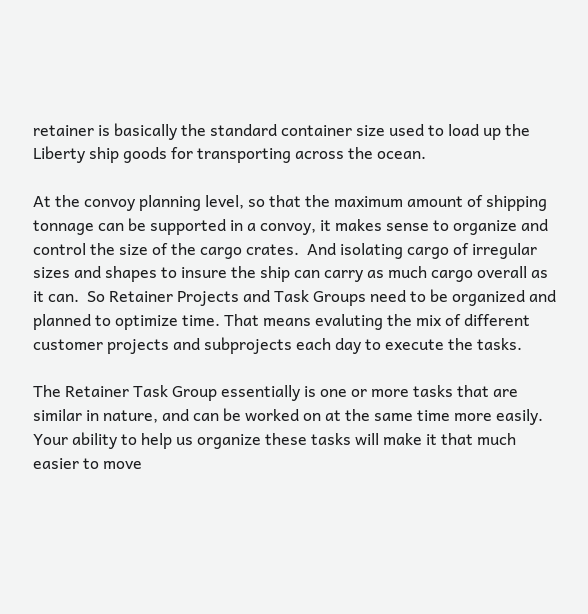retainer is basically the standard container size used to load up the Liberty ship goods for transporting across the ocean.

At the convoy planning level, so that the maximum amount of shipping tonnage can be supported in a convoy, it makes sense to organize and control the size of the cargo crates.  And isolating cargo of irregular sizes and shapes to insure the ship can carry as much cargo overall as it can.  So Retainer Projects and Task Groups need to be organized and planned to optimize time. That means evaluting the mix of different customer projects and subprojects each day to execute the tasks.

The Retainer Task Group essentially is one or more tasks that are similar in nature, and can be worked on at the same time more easily.  Your ability to help us organize these tasks will make it that much easier to move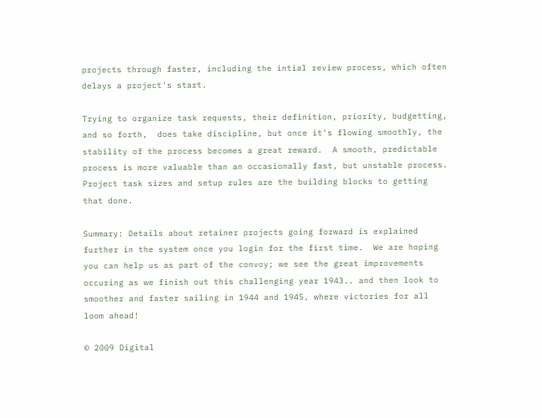projects through faster, including the intial review process, which often delays a project's start.

Trying to organize task requests, their definition, priority, budgetting, and so forth,  does take discipline, but once it's flowing smoothly, the stability of the process becomes a great reward.  A smooth, predictable process is more valuable than an occasionally fast, but unstable process.  Project task sizes and setup rules are the building blocks to getting that done.

Summary: Details about retainer projects going forward is explained further in the system once you login for the first time.  We are hoping you can help us as part of the convoy; we see the great improvements occuring as we finish out this challenging year 1943.. and then look to smoother and faster sailing in 1944 and 1945, where victories for all loom ahead!

© 2009 Digital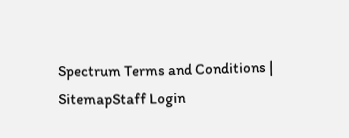Spectrum Terms and Conditions | SitemapStaff Login